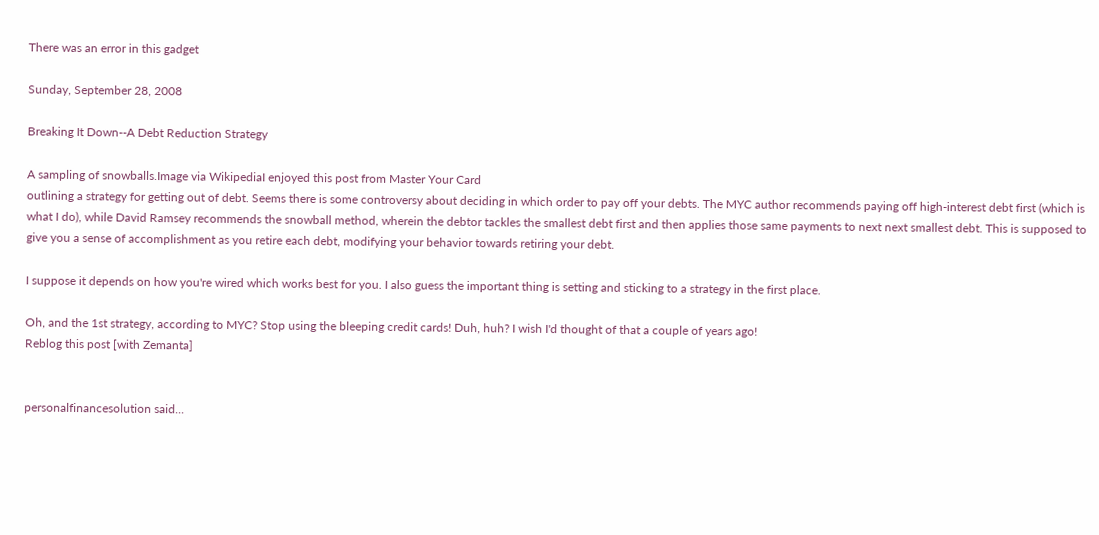There was an error in this gadget

Sunday, September 28, 2008

Breaking It Down--A Debt Reduction Strategy

A sampling of snowballs.Image via WikipediaI enjoyed this post from Master Your Card
outlining a strategy for getting out of debt. Seems there is some controversy about deciding in which order to pay off your debts. The MYC author recommends paying off high-interest debt first (which is what I do), while David Ramsey recommends the snowball method, wherein the debtor tackles the smallest debt first and then applies those same payments to next next smallest debt. This is supposed to give you a sense of accomplishment as you retire each debt, modifying your behavior towards retiring your debt.

I suppose it depends on how you're wired which works best for you. I also guess the important thing is setting and sticking to a strategy in the first place.

Oh, and the 1st strategy, according to MYC? Stop using the bleeping credit cards! Duh, huh? I wish I'd thought of that a couple of years ago!
Reblog this post [with Zemanta]


personalfinancesolution said...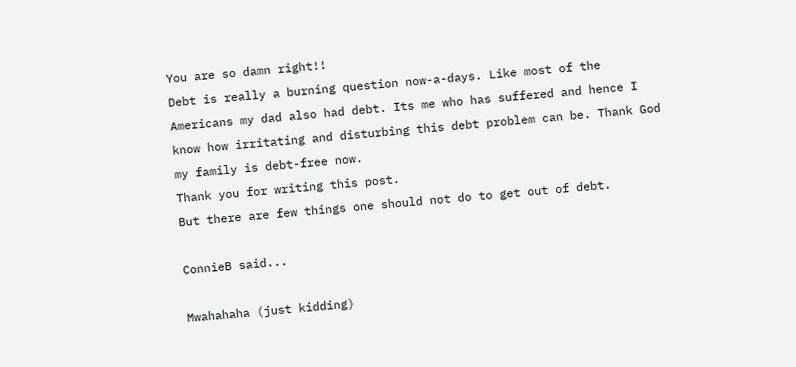You are so damn right!!
Debt is really a burning question now-a-days. Like most of the Americans my dad also had debt. Its me who has suffered and hence I know how irritating and disturbing this debt problem can be. Thank God my family is debt-free now.
Thank you for writing this post.
But there are few things one should not do to get out of debt.

ConnieB said...

Mwahahaha (just kidding)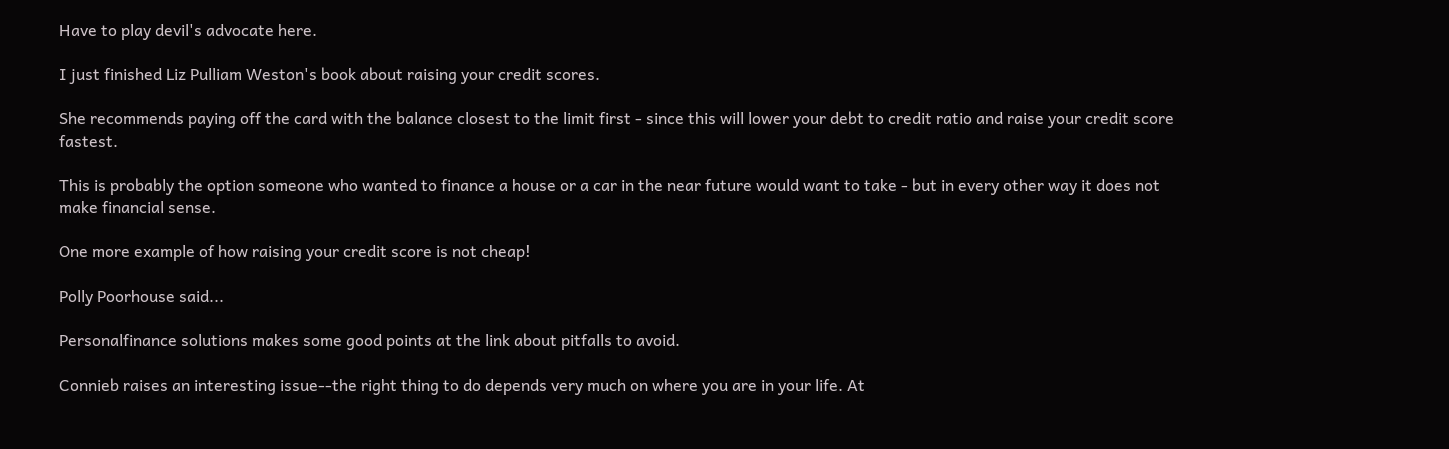Have to play devil's advocate here.

I just finished Liz Pulliam Weston's book about raising your credit scores.

She recommends paying off the card with the balance closest to the limit first - since this will lower your debt to credit ratio and raise your credit score fastest.

This is probably the option someone who wanted to finance a house or a car in the near future would want to take - but in every other way it does not make financial sense.

One more example of how raising your credit score is not cheap!

Polly Poorhouse said...

Personalfinance solutions makes some good points at the link about pitfalls to avoid.

Connieb raises an interesting issue--the right thing to do depends very much on where you are in your life. At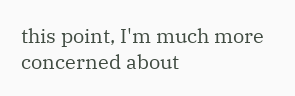this point, I'm much more concerned about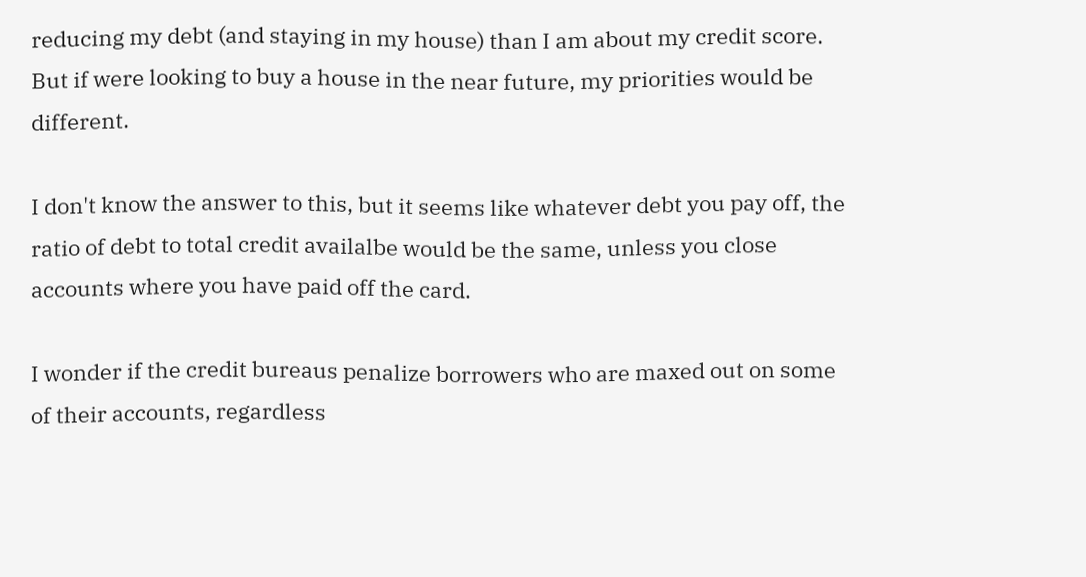reducing my debt (and staying in my house) than I am about my credit score. But if were looking to buy a house in the near future, my priorities would be different.

I don't know the answer to this, but it seems like whatever debt you pay off, the ratio of debt to total credit availalbe would be the same, unless you close accounts where you have paid off the card.

I wonder if the credit bureaus penalize borrowers who are maxed out on some of their accounts, regardless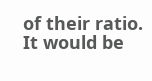of their ratio. It would be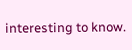interesting to know.